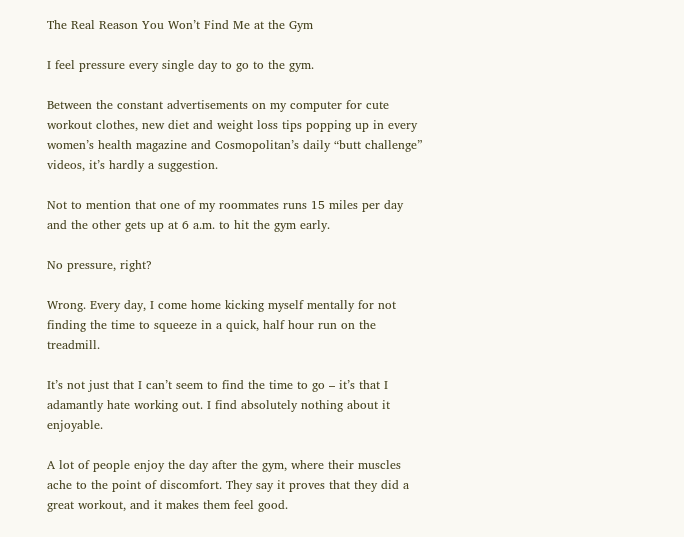The Real Reason You Won’t Find Me at the Gym

I feel pressure every single day to go to the gym.

Between the constant advertisements on my computer for cute workout clothes, new diet and weight loss tips popping up in every women’s health magazine and Cosmopolitan’s daily “butt challenge” videos, it’s hardly a suggestion.

Not to mention that one of my roommates runs 15 miles per day and the other gets up at 6 a.m. to hit the gym early.

No pressure, right?

Wrong. Every day, I come home kicking myself mentally for not finding the time to squeeze in a quick, half hour run on the treadmill.

It’s not just that I can’t seem to find the time to go – it’s that I adamantly hate working out. I find absolutely nothing about it enjoyable.

A lot of people enjoy the day after the gym, where their muscles ache to the point of discomfort. They say it proves that they did a great workout, and it makes them feel good.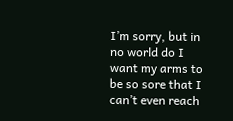I’m sorry, but in no world do I want my arms to be so sore that I can’t even reach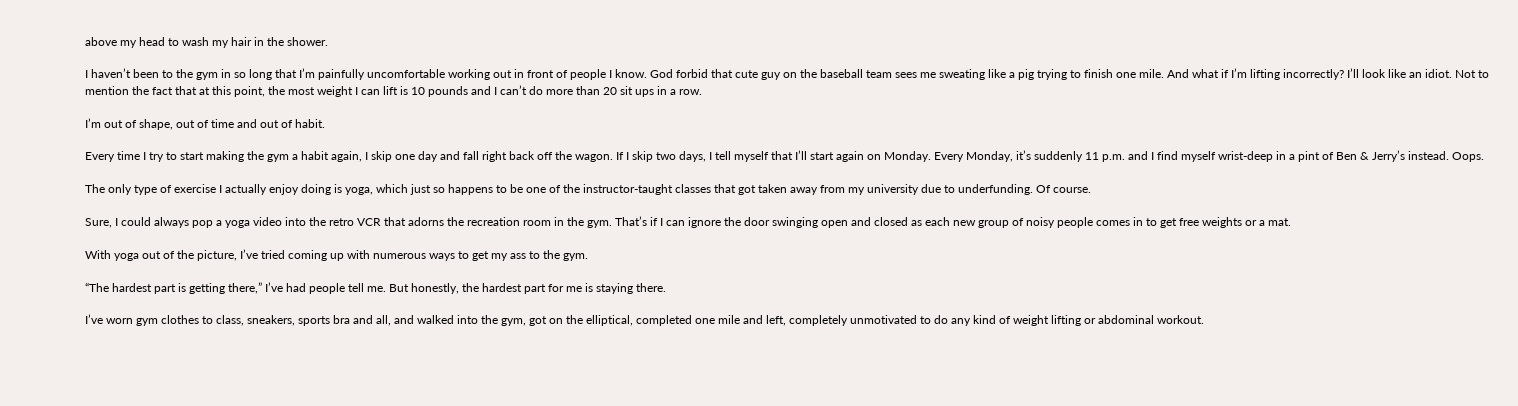above my head to wash my hair in the shower.

I haven’t been to the gym in so long that I’m painfully uncomfortable working out in front of people I know. God forbid that cute guy on the baseball team sees me sweating like a pig trying to finish one mile. And what if I’m lifting incorrectly? I’ll look like an idiot. Not to mention the fact that at this point, the most weight I can lift is 10 pounds and I can’t do more than 20 sit ups in a row.

I’m out of shape, out of time and out of habit.

Every time I try to start making the gym a habit again, I skip one day and fall right back off the wagon. If I skip two days, I tell myself that I’ll start again on Monday. Every Monday, it’s suddenly 11 p.m. and I find myself wrist-deep in a pint of Ben & Jerry’s instead. Oops.

The only type of exercise I actually enjoy doing is yoga, which just so happens to be one of the instructor-taught classes that got taken away from my university due to underfunding. Of course.

Sure, I could always pop a yoga video into the retro VCR that adorns the recreation room in the gym. That’s if I can ignore the door swinging open and closed as each new group of noisy people comes in to get free weights or a mat.

With yoga out of the picture, I’ve tried coming up with numerous ways to get my ass to the gym.

“The hardest part is getting there,” I’ve had people tell me. But honestly, the hardest part for me is staying there.

I’ve worn gym clothes to class, sneakers, sports bra and all, and walked into the gym, got on the elliptical, completed one mile and left, completely unmotivated to do any kind of weight lifting or abdominal workout.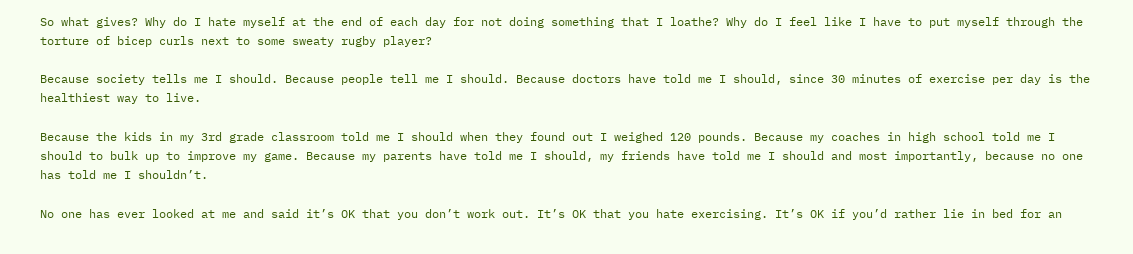So what gives? Why do I hate myself at the end of each day for not doing something that I loathe? Why do I feel like I have to put myself through the torture of bicep curls next to some sweaty rugby player?

Because society tells me I should. Because people tell me I should. Because doctors have told me I should, since 30 minutes of exercise per day is the healthiest way to live.

Because the kids in my 3rd grade classroom told me I should when they found out I weighed 120 pounds. Because my coaches in high school told me I should to bulk up to improve my game. Because my parents have told me I should, my friends have told me I should and most importantly, because no one has told me I shouldn’t.

No one has ever looked at me and said it’s OK that you don’t work out. It’s OK that you hate exercising. It’s OK if you’d rather lie in bed for an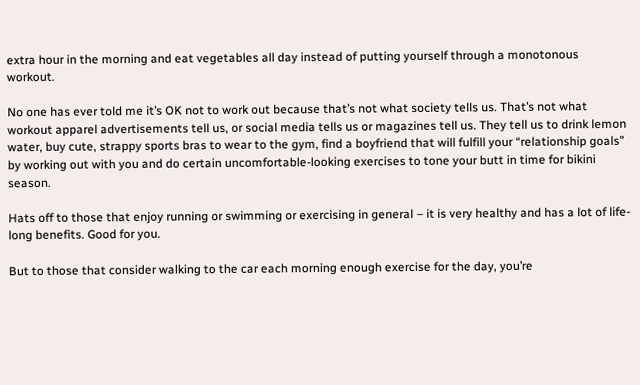extra hour in the morning and eat vegetables all day instead of putting yourself through a monotonous workout.

No one has ever told me it’s OK not to work out because that’s not what society tells us. That’s not what workout apparel advertisements tell us, or social media tells us or magazines tell us. They tell us to drink lemon water, buy cute, strappy sports bras to wear to the gym, find a boyfriend that will fulfill your “relationship goals” by working out with you and do certain uncomfortable-looking exercises to tone your butt in time for bikini season.

Hats off to those that enjoy running or swimming or exercising in general – it is very healthy and has a lot of life-long benefits. Good for you.

But to those that consider walking to the car each morning enough exercise for the day, you’re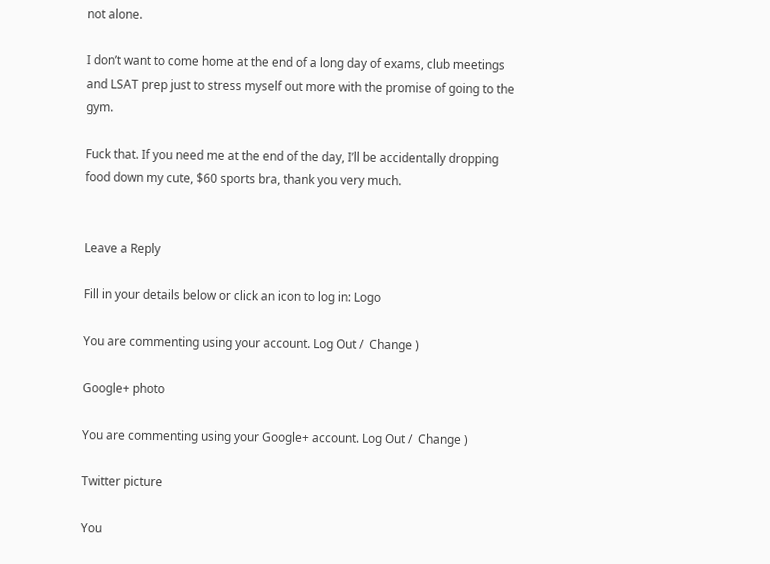not alone.

I don’t want to come home at the end of a long day of exams, club meetings and LSAT prep just to stress myself out more with the promise of going to the gym.

Fuck that. If you need me at the end of the day, I’ll be accidentally dropping food down my cute, $60 sports bra, thank you very much.


Leave a Reply

Fill in your details below or click an icon to log in: Logo

You are commenting using your account. Log Out /  Change )

Google+ photo

You are commenting using your Google+ account. Log Out /  Change )

Twitter picture

You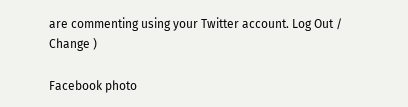are commenting using your Twitter account. Log Out /  Change )

Facebook photo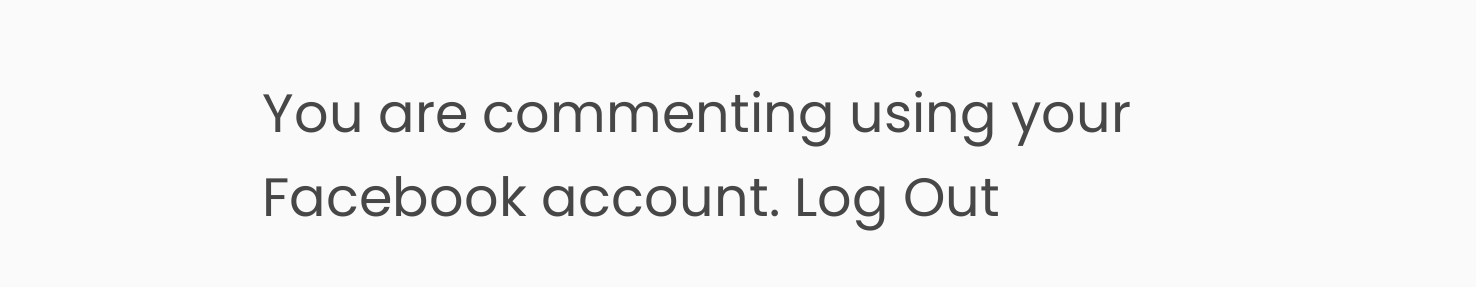You are commenting using your Facebook account. Log Out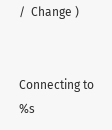/  Change )


Connecting to %s